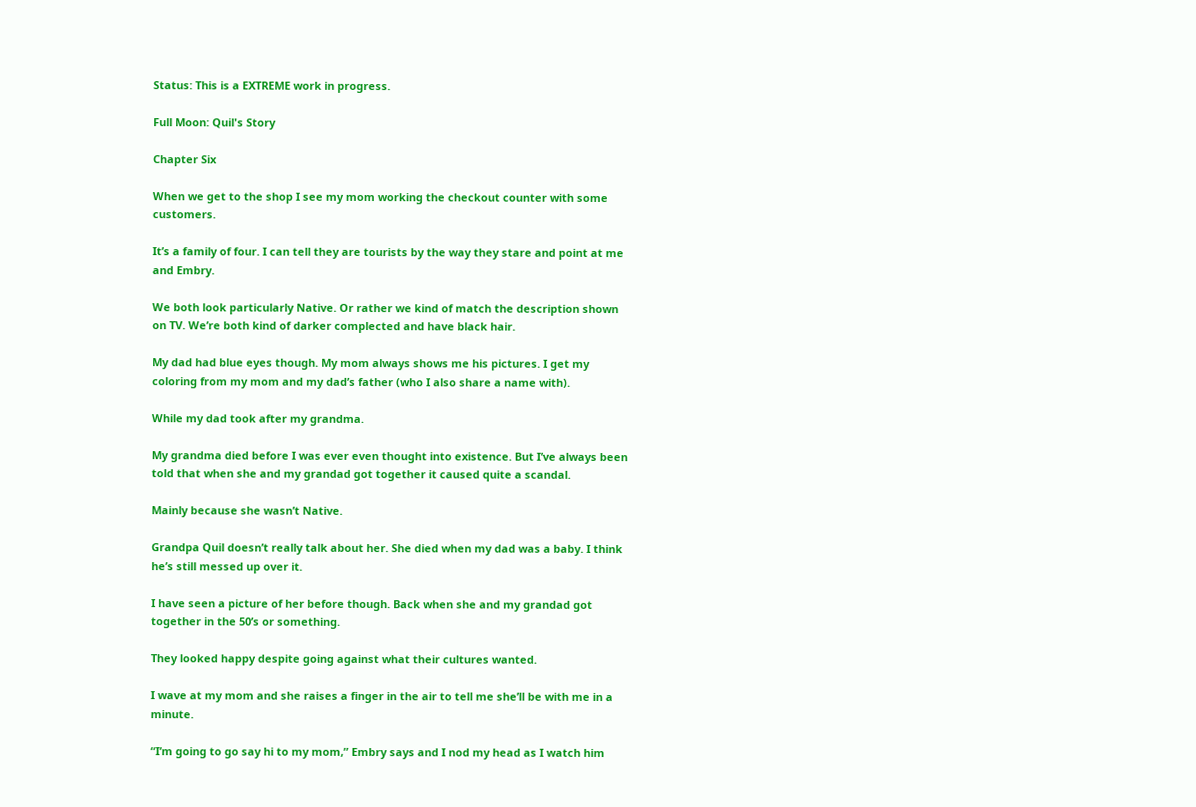Status: This is a EXTREME work in progress.

Full Moon: Quil's Story

Chapter Six

When we get to the shop I see my mom working the checkout counter with some customers.

It’s a family of four. I can tell they are tourists by the way they stare and point at me and Embry.

We both look particularly Native. Or rather we kind of match the description shown on TV. We’re both kind of darker complected and have black hair.

My dad had blue eyes though. My mom always shows me his pictures. I get my coloring from my mom and my dad’s father (who I also share a name with).

While my dad took after my grandma.

My grandma died before I was ever even thought into existence. But I’ve always been told that when she and my grandad got together it caused quite a scandal.

Mainly because she wasn’t Native.

Grandpa Quil doesn’t really talk about her. She died when my dad was a baby. I think he’s still messed up over it.

I have seen a picture of her before though. Back when she and my grandad got together in the 50’s or something.

They looked happy despite going against what their cultures wanted.

I wave at my mom and she raises a finger in the air to tell me she’ll be with me in a minute.

“I’m going to go say hi to my mom,” Embry says and I nod my head as I watch him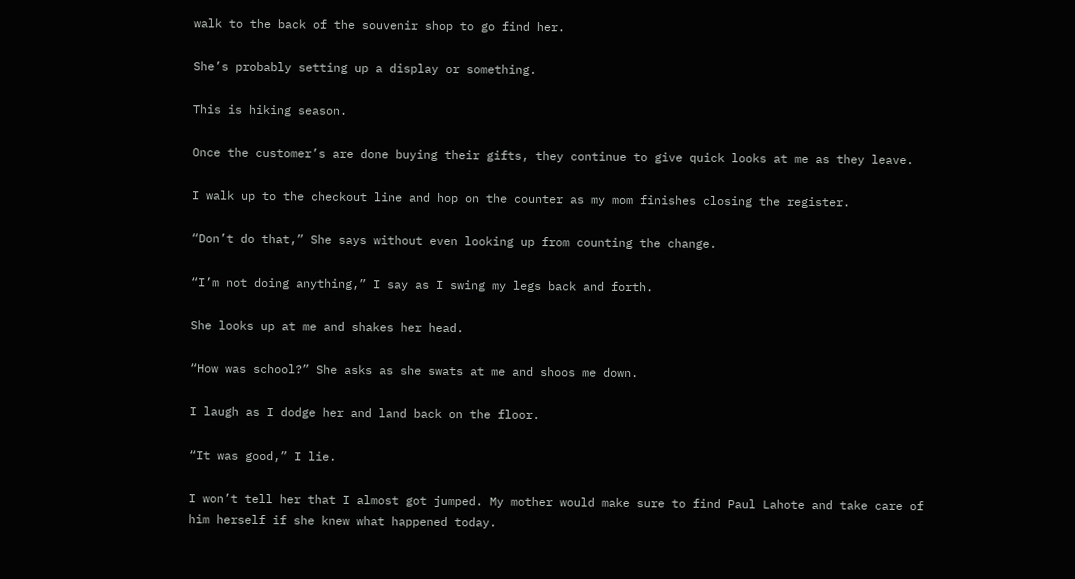walk to the back of the souvenir shop to go find her.

She’s probably setting up a display or something.

This is hiking season.

Once the customer’s are done buying their gifts, they continue to give quick looks at me as they leave.

I walk up to the checkout line and hop on the counter as my mom finishes closing the register.

“Don’t do that,” She says without even looking up from counting the change.

“I’m not doing anything,” I say as I swing my legs back and forth.

She looks up at me and shakes her head.

“How was school?” She asks as she swats at me and shoos me down.

I laugh as I dodge her and land back on the floor.

“It was good,” I lie.

I won’t tell her that I almost got jumped. My mother would make sure to find Paul Lahote and take care of him herself if she knew what happened today.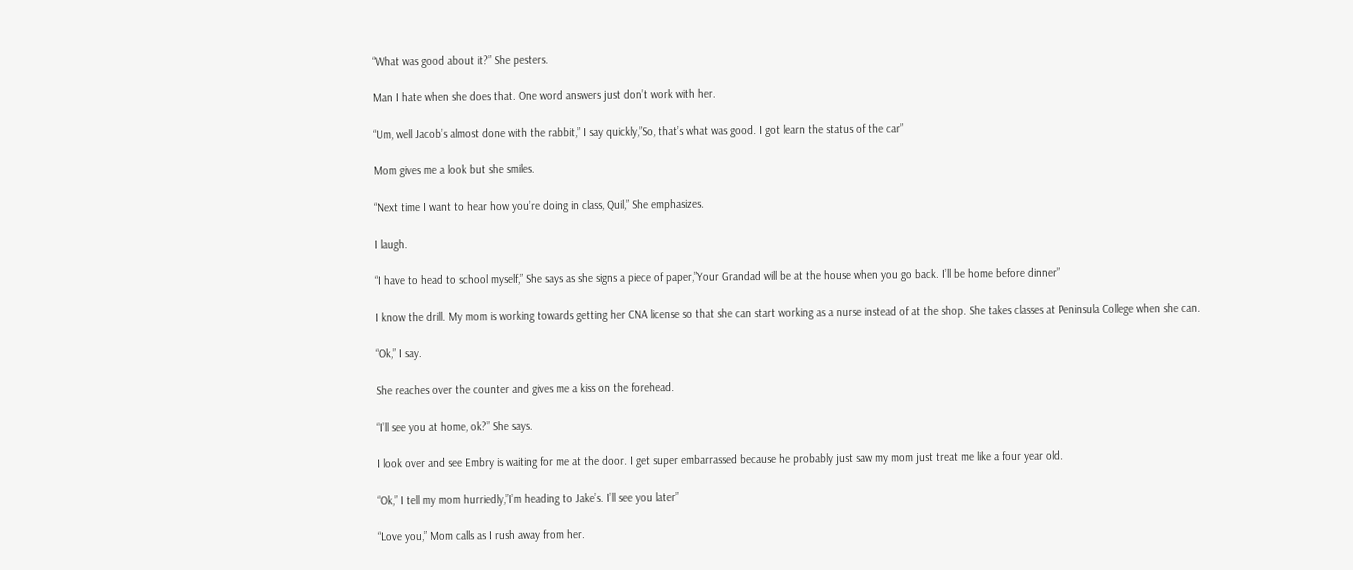“What was good about it?” She pesters.

Man I hate when she does that. One word answers just don’t work with her.

“Um, well Jacob’s almost done with the rabbit,” I say quickly,”So, that’s what was good. I got learn the status of the car”

Mom gives me a look but she smiles.

“Next time I want to hear how you’re doing in class, Quil,” She emphasizes.

I laugh.

“I have to head to school myself,” She says as she signs a piece of paper,”Your Grandad will be at the house when you go back. I’ll be home before dinner”

I know the drill. My mom is working towards getting her CNA license so that she can start working as a nurse instead of at the shop. She takes classes at Peninsula College when she can.

“Ok,” I say.

She reaches over the counter and gives me a kiss on the forehead.

“I’ll see you at home, ok?” She says.

I look over and see Embry is waiting for me at the door. I get super embarrassed because he probably just saw my mom just treat me like a four year old.

“Ok,” I tell my mom hurriedly,”I’m heading to Jake’s. I’ll see you later”

“Love you,” Mom calls as I rush away from her.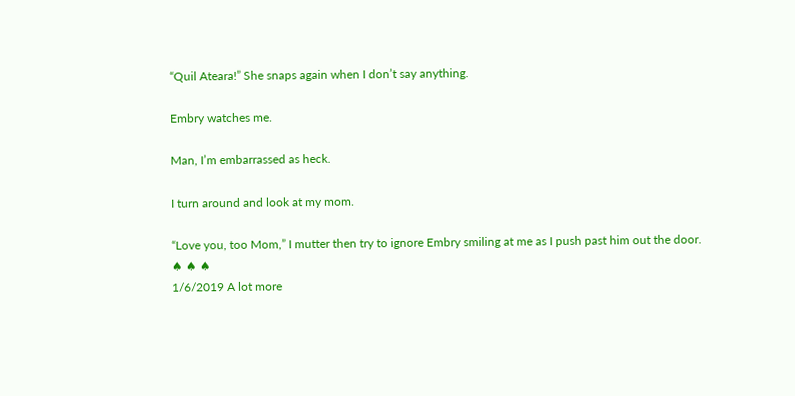“Quil Ateara!” She snaps again when I don’t say anything.

Embry watches me.

Man, I’m embarrassed as heck.

I turn around and look at my mom.

“Love you, too Mom,” I mutter then try to ignore Embry smiling at me as I push past him out the door.
♠ ♠ ♠
1/6/2019 A lot more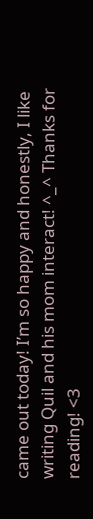came out today! I’m so happy and honestly, I like writing Quil and his mom interact! ^_^ Thanks for reading! <3